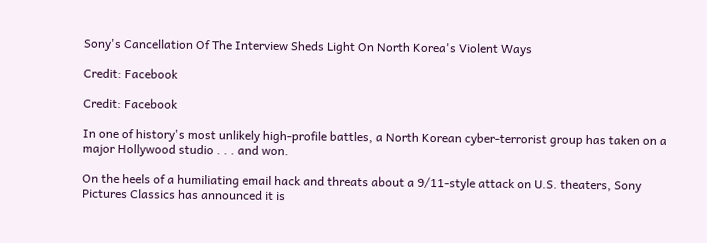Sony's Cancellation Of The Interview Sheds Light On North Korea's Violent Ways

Credit: Facebook

Credit: Facebook

In one of history's most unlikely high-profile battles, a North Korean cyber-terrorist group has taken on a major Hollywood studio . . . and won.

On the heels of a humiliating email hack and threats about a 9/11-style attack on U.S. theaters, Sony Pictures Classics has announced it is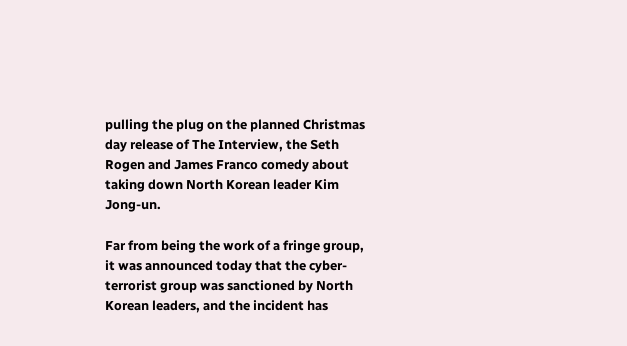pulling the plug on the planned Christmas day release of The Interview, the Seth Rogen and James Franco comedy about taking down North Korean leader Kim Jong-un.

Far from being the work of a fringe group, it was announced today that the cyber-terrorist group was sanctioned by North Korean leaders, and the incident has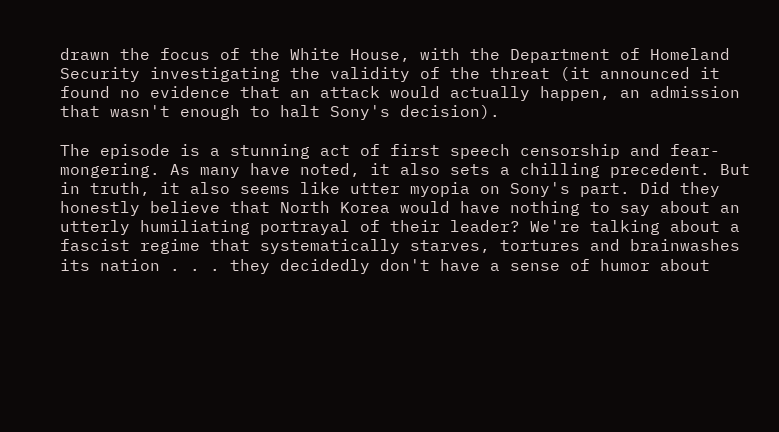drawn the focus of the White House, with the Department of Homeland Security investigating the validity of the threat (it announced it found no evidence that an attack would actually happen, an admission that wasn't enough to halt Sony's decision).

The episode is a stunning act of first speech censorship and fear-mongering. As many have noted, it also sets a chilling precedent. But in truth, it also seems like utter myopia on Sony's part. Did they honestly believe that North Korea would have nothing to say about an utterly humiliating portrayal of their leader? We're talking about a fascist regime that systematically starves, tortures and brainwashes its nation . . . they decidedly don't have a sense of humor about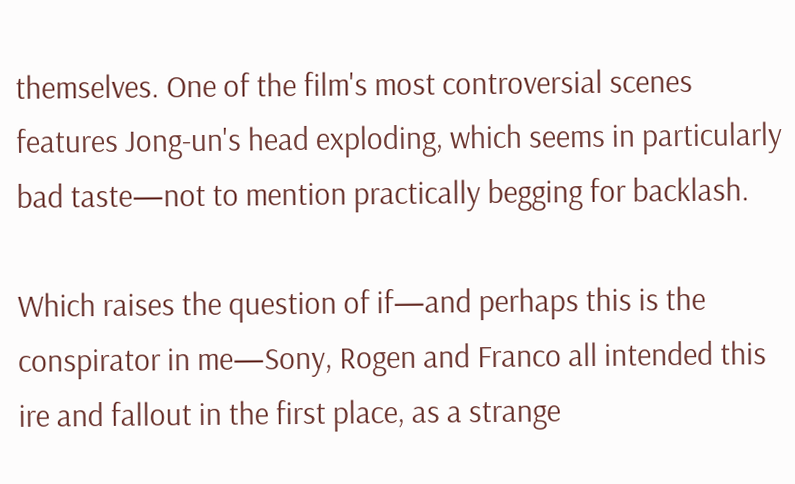themselves. One of the film's most controversial scenes features Jong-un's head exploding, which seems in particularly bad taste—not to mention practically begging for backlash.

Which raises the question of if—and perhaps this is the conspirator in me—Sony, Rogen and Franco all intended this ire and fallout in the first place, as a strange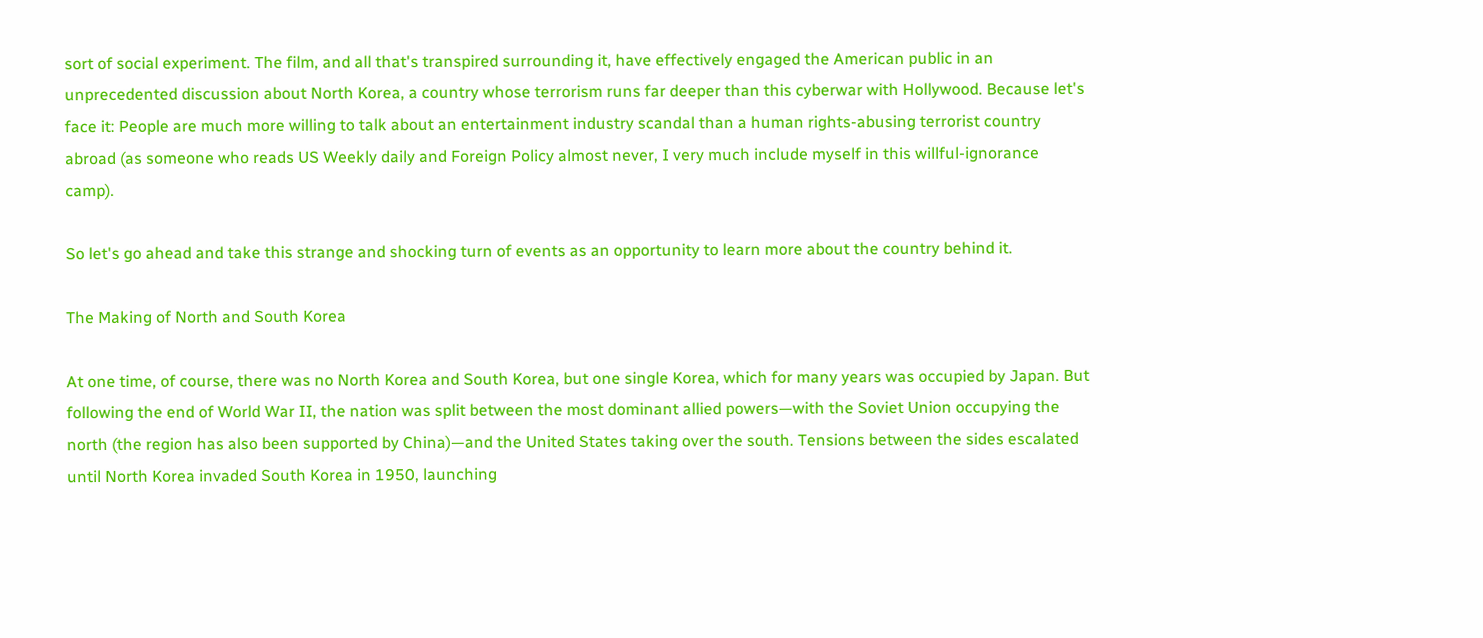sort of social experiment. The film, and all that's transpired surrounding it, have effectively engaged the American public in an unprecedented discussion about North Korea, a country whose terrorism runs far deeper than this cyberwar with Hollywood. Because let's face it: People are much more willing to talk about an entertainment industry scandal than a human rights-abusing terrorist country abroad (as someone who reads US Weekly daily and Foreign Policy almost never, I very much include myself in this willful-ignorance camp).

So let's go ahead and take this strange and shocking turn of events as an opportunity to learn more about the country behind it.

The Making of North and South Korea

At one time, of course, there was no North Korea and South Korea, but one single Korea, which for many years was occupied by Japan. But following the end of World War II, the nation was split between the most dominant allied powers—with the Soviet Union occupying the north (the region has also been supported by China)—and the United States taking over the south. Tensions between the sides escalated until North Korea invaded South Korea in 1950, launching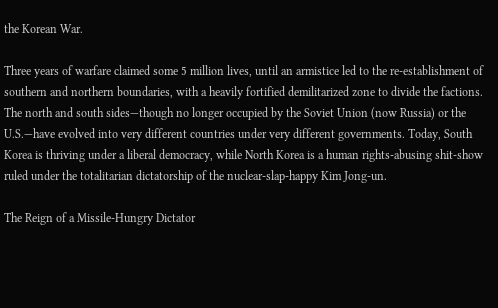the Korean War.

Three years of warfare claimed some 5 million lives, until an armistice led to the re-establishment of southern and northern boundaries, with a heavily fortified demilitarized zone to divide the factions. The north and south sides—though no longer occupied by the Soviet Union (now Russia) or the U.S.—have evolved into very different countries under very different governments. Today, South Korea is thriving under a liberal democracy, while North Korea is a human rights-abusing shit-show ruled under the totalitarian dictatorship of the nuclear-slap-happy Kim Jong-un.

The Reign of a Missile-Hungry Dictator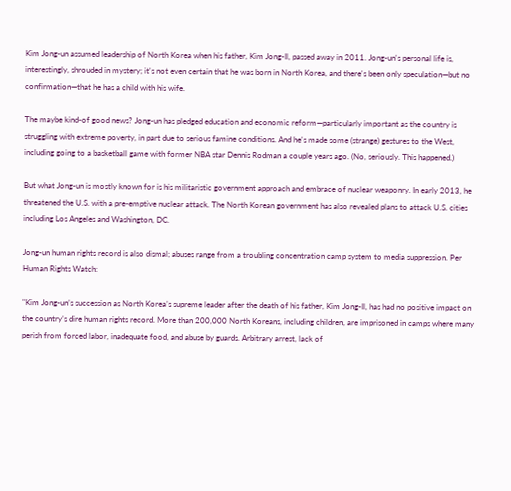Kim Jong-un assumed leadership of North Korea when his father, Kim Jong-Il, passed away in 2011. Jong-un's personal life is, interestingly, shrouded in mystery; it's not even certain that he was born in North Korea, and there's been only speculation—but no confirmation—that he has a child with his wife.

The maybe kind-of good news? Jong-un has pledged education and economic reform—particularly important as the country is struggling with extreme poverty, in part due to serious famine conditions. And he's made some (strange) gestures to the West, including going to a basketball game with former NBA star Dennis Rodman a couple years ago. (No, seriously. This happened.)

But what Jong-un is mostly known for is his militaristic government approach and embrace of nuclear weaponry. In early 2013, he threatened the U.S. with a pre-emptive nuclear attack. The North Korean government has also revealed plans to attack U.S. cities including Los Angeles and Washington, DC.

Jong-un human rights record is also dismal; abuses range from a troubling concentration camp system to media suppression. Per Human Rights Watch:

"Kim Jong-un’s succession as North Korea’s supreme leader after the death of his father, Kim Jong-Il, has had no positive impact on the country’s dire human rights record. More than 200,000 North Koreans, including children, are imprisoned in camps where many perish from forced labor, inadequate food, and abuse by guards. Arbitrary arrest, lack of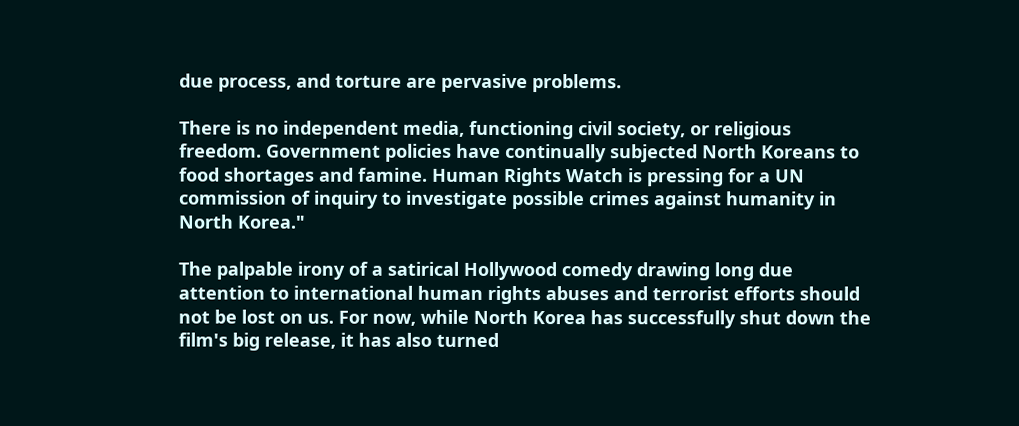due process, and torture are pervasive problems.

There is no independent media, functioning civil society, or religious freedom. Government policies have continually subjected North Koreans to food shortages and famine. Human Rights Watch is pressing for a UN commission of inquiry to investigate possible crimes against humanity in North Korea."

The palpable irony of a satirical Hollywood comedy drawing long due attention to international human rights abuses and terrorist efforts should not be lost on us. For now, while North Korea has successfully shut down the film's big release, it has also turned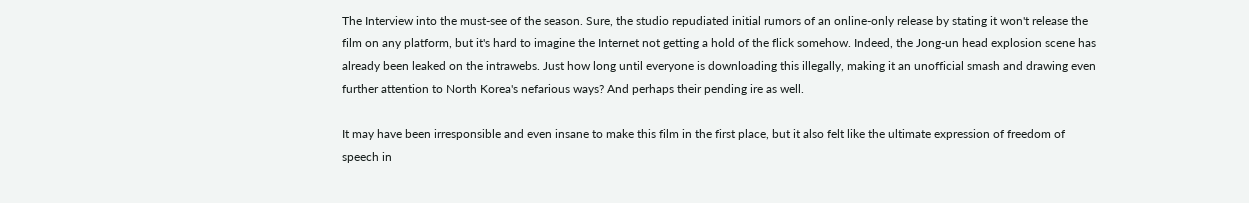The Interview into the must-see of the season. Sure, the studio repudiated initial rumors of an online-only release by stating it won't release the film on any platform, but it's hard to imagine the Internet not getting a hold of the flick somehow. Indeed, the Jong-un head explosion scene has already been leaked on the intrawebs. Just how long until everyone is downloading this illegally, making it an unofficial smash and drawing even further attention to North Korea's nefarious ways? And perhaps their pending ire as well.

It may have been irresponsible and even insane to make this film in the first place, but it also felt like the ultimate expression of freedom of speech in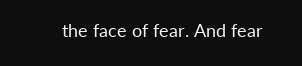the face of fear. And fear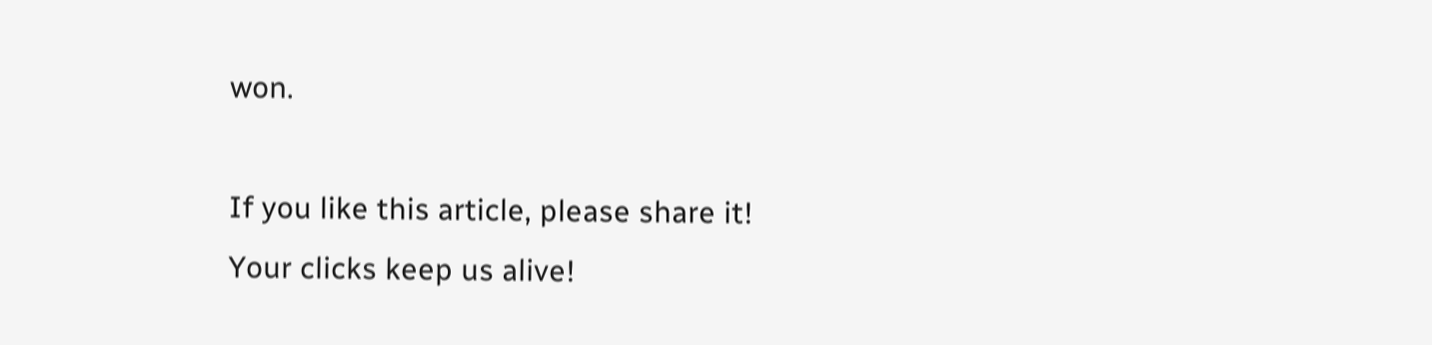won.

If you like this article, please share it! Your clicks keep us alive!